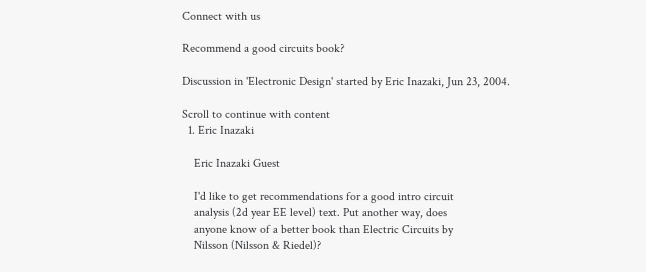Connect with us

Recommend a good circuits book?

Discussion in 'Electronic Design' started by Eric Inazaki, Jun 23, 2004.

Scroll to continue with content
  1. Eric Inazaki

    Eric Inazaki Guest

    I'd like to get recommendations for a good intro circuit
    analysis (2d year EE level) text. Put another way, does
    anyone know of a better book than Electric Circuits by
    Nilsson (Nilsson & Riedel)?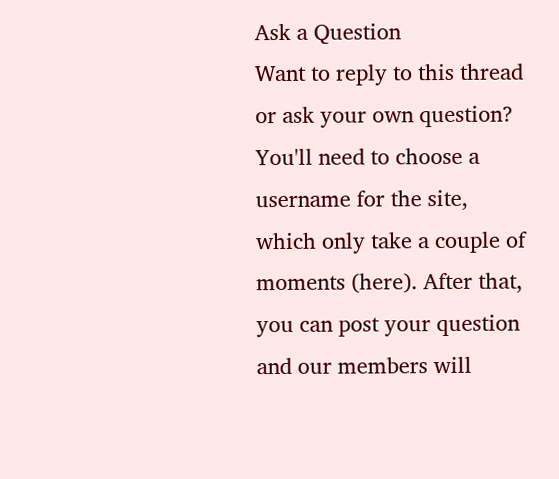Ask a Question
Want to reply to this thread or ask your own question?
You'll need to choose a username for the site, which only take a couple of moments (here). After that, you can post your question and our members will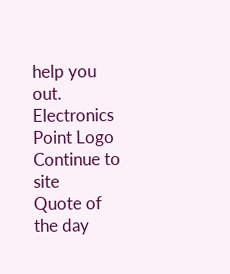help you out.
Electronics Point Logo
Continue to site
Quote of the day